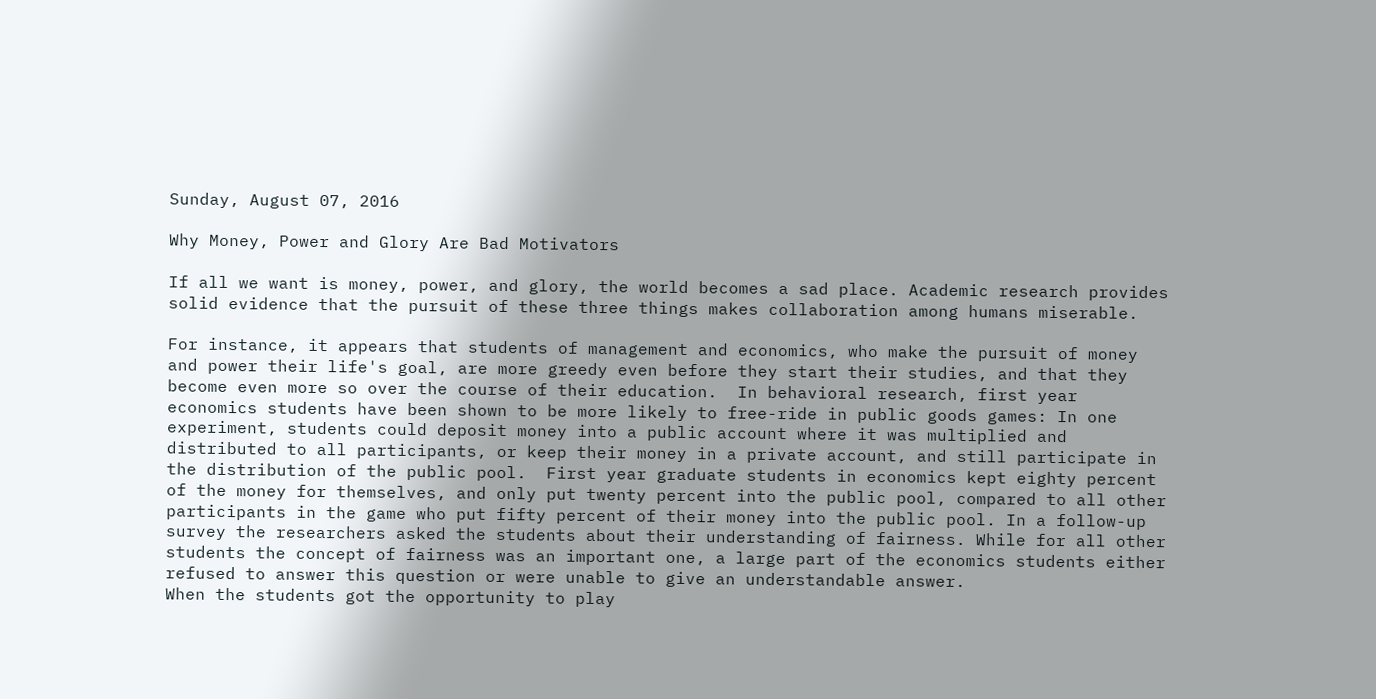Sunday, August 07, 2016

Why Money, Power and Glory Are Bad Motivators

If all we want is money, power, and glory, the world becomes a sad place. Academic research provides solid evidence that the pursuit of these three things makes collaboration among humans miserable.

For instance, it appears that students of management and economics, who make the pursuit of money and power their life's goal, are more greedy even before they start their studies, and that they become even more so over the course of their education.  In behavioral research, first year economics students have been shown to be more likely to free-ride in public goods games: In one experiment, students could deposit money into a public account where it was multiplied and distributed to all participants, or keep their money in a private account, and still participate in the distribution of the public pool.  First year graduate students in economics kept eighty percent of the money for themselves, and only put twenty percent into the public pool, compared to all other participants in the game who put fifty percent of their money into the public pool. In a follow-up survey the researchers asked the students about their understanding of fairness. While for all other students the concept of fairness was an important one, a large part of the economics students either refused to answer this question or were unable to give an understandable answer.
When the students got the opportunity to play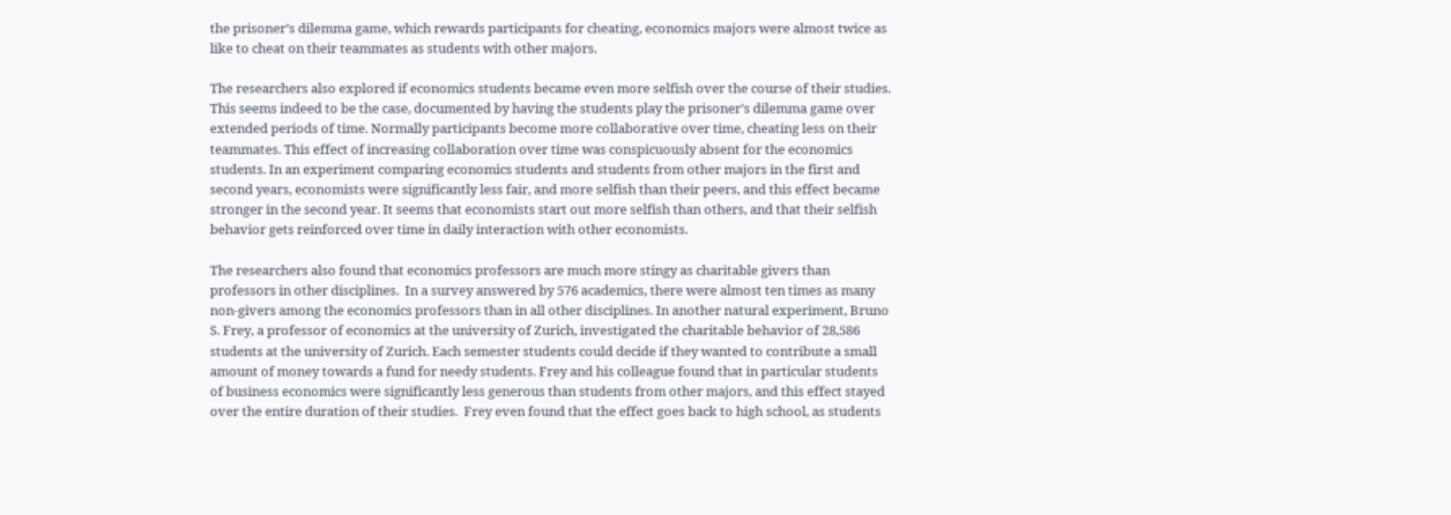the prisoner’s dilemma game, which rewards participants for cheating, economics majors were almost twice as like to cheat on their teammates as students with other majors.

The researchers also explored if economics students became even more selfish over the course of their studies. This seems indeed to be the case, documented by having the students play the prisoner’s dilemma game over extended periods of time. Normally participants become more collaborative over time, cheating less on their teammates. This effect of increasing collaboration over time was conspicuously absent for the economics students. In an experiment comparing economics students and students from other majors in the first and second years, economists were significantly less fair, and more selfish than their peers, and this effect became stronger in the second year. It seems that economists start out more selfish than others, and that their selfish behavior gets reinforced over time in daily interaction with other economists.

The researchers also found that economics professors are much more stingy as charitable givers than professors in other disciplines.  In a survey answered by 576 academics, there were almost ten times as many non-givers among the economics professors than in all other disciplines. In another natural experiment, Bruno S. Frey, a professor of economics at the university of Zurich, investigated the charitable behavior of 28,586 students at the university of Zurich. Each semester students could decide if they wanted to contribute a small amount of money towards a fund for needy students. Frey and his colleague found that in particular students of business economics were significantly less generous than students from other majors, and this effect stayed over the entire duration of their studies.  Frey even found that the effect goes back to high school, as students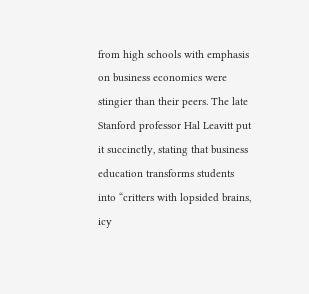from high schools with emphasis on business economics were stingier than their peers. The late Stanford professor Hal Leavitt put it succinctly, stating that business education transforms students into “critters with lopsided brains, icy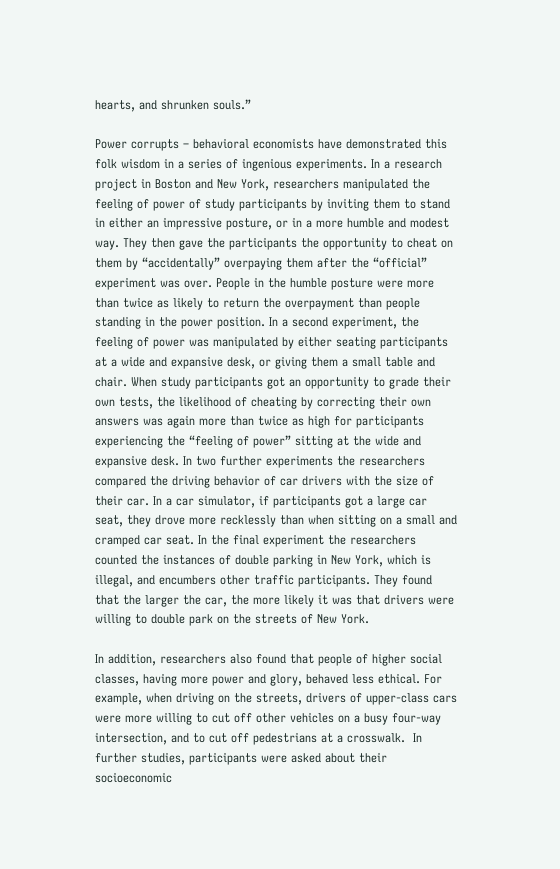hearts, and shrunken souls.”

Power corrupts – behavioral economists have demonstrated this folk wisdom in a series of ingenious experiments. In a research project in Boston and New York, researchers manipulated the feeling of power of study participants by inviting them to stand in either an impressive posture, or in a more humble and modest way. They then gave the participants the opportunity to cheat on them by “accidentally” overpaying them after the “official” experiment was over. People in the humble posture were more than twice as likely to return the overpayment than people standing in the power position. In a second experiment, the feeling of power was manipulated by either seating participants at a wide and expansive desk, or giving them a small table and chair. When study participants got an opportunity to grade their own tests, the likelihood of cheating by correcting their own answers was again more than twice as high for participants experiencing the “feeling of power” sitting at the wide and expansive desk. In two further experiments the researchers compared the driving behavior of car drivers with the size of their car. In a car simulator, if participants got a large car seat, they drove more recklessly than when sitting on a small and cramped car seat. In the final experiment the researchers counted the instances of double parking in New York, which is illegal, and encumbers other traffic participants. They found that the larger the car, the more likely it was that drivers were willing to double park on the streets of New York.

In addition, researchers also found that people of higher social classes, having more power and glory, behaved less ethical. For example, when driving on the streets, drivers of upper-class cars were more willing to cut off other vehicles on a busy four-way intersection, and to cut off pedestrians at a crosswalk.  In further studies, participants were asked about their socioeconomic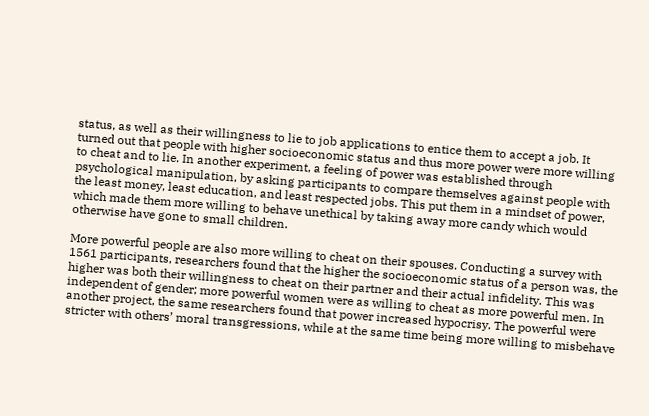status, as well as their willingness to lie to job applications to entice them to accept a job. It turned out that people with higher socioeconomic status and thus more power were more willing to cheat and to lie. In another experiment, a feeling of power was established through psychological manipulation, by asking participants to compare themselves against people with the least money, least education, and least respected jobs. This put them in a mindset of power, which made them more willing to behave unethical by taking away more candy which would otherwise have gone to small children.

More powerful people are also more willing to cheat on their spouses. Conducting a survey with 1561 participants, researchers found that the higher the socioeconomic status of a person was, the higher was both their willingness to cheat on their partner and their actual infidelity. This was independent of gender; more powerful women were as willing to cheat as more powerful men. In another project, the same researchers found that power increased hypocrisy. The powerful were stricter with others’ moral transgressions, while at the same time being more willing to misbehave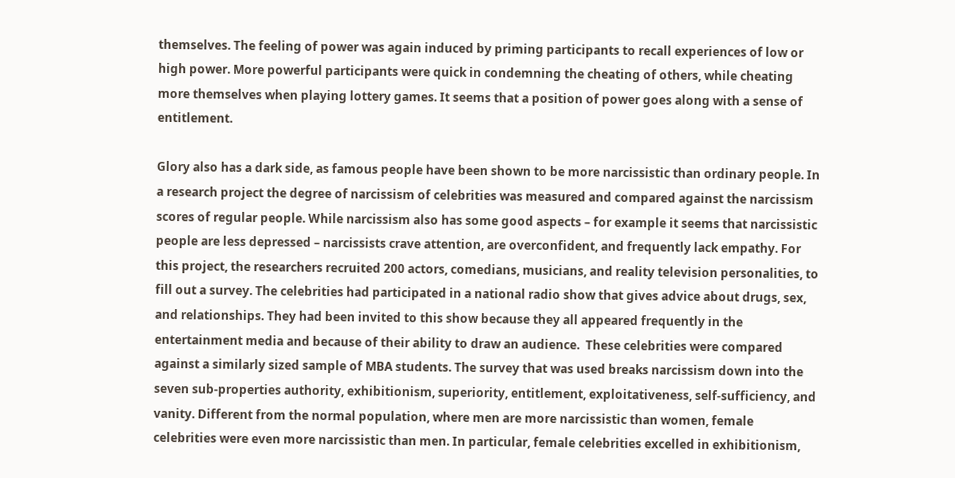themselves. The feeling of power was again induced by priming participants to recall experiences of low or high power. More powerful participants were quick in condemning the cheating of others, while cheating more themselves when playing lottery games. It seems that a position of power goes along with a sense of entitlement.

Glory also has a dark side, as famous people have been shown to be more narcissistic than ordinary people. In a research project the degree of narcissism of celebrities was measured and compared against the narcissism scores of regular people. While narcissism also has some good aspects – for example it seems that narcissistic people are less depressed – narcissists crave attention, are overconfident, and frequently lack empathy. For this project, the researchers recruited 200 actors, comedians, musicians, and reality television personalities, to fill out a survey. The celebrities had participated in a national radio show that gives advice about drugs, sex, and relationships. They had been invited to this show because they all appeared frequently in the entertainment media and because of their ability to draw an audience.  These celebrities were compared against a similarly sized sample of MBA students. The survey that was used breaks narcissism down into the seven sub-properties authority, exhibitionism, superiority, entitlement, exploitativeness, self-sufficiency, and vanity. Different from the normal population, where men are more narcissistic than women, female celebrities were even more narcissistic than men. In particular, female celebrities excelled in exhibitionism,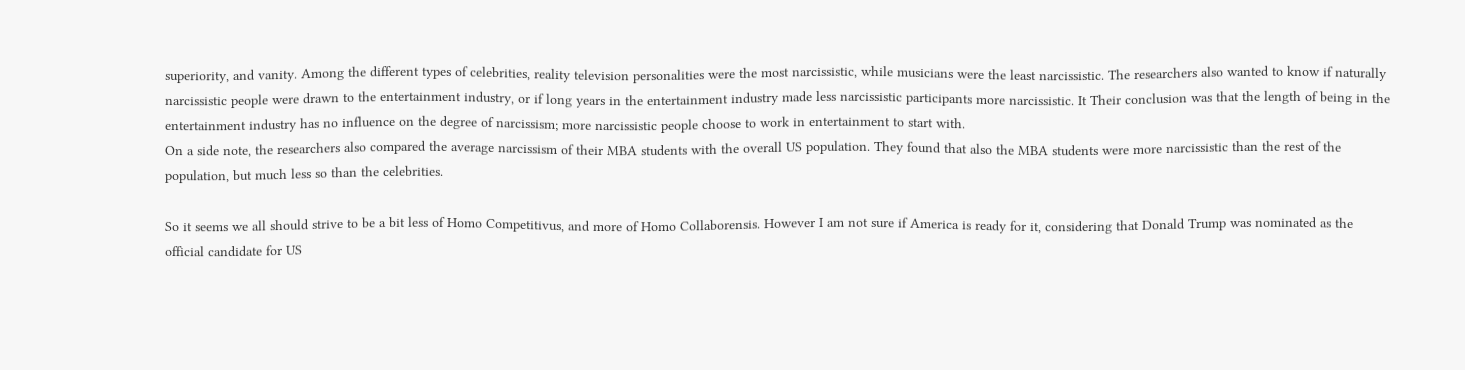superiority, and vanity. Among the different types of celebrities, reality television personalities were the most narcissistic, while musicians were the least narcissistic. The researchers also wanted to know if naturally narcissistic people were drawn to the entertainment industry, or if long years in the entertainment industry made less narcissistic participants more narcissistic. It Their conclusion was that the length of being in the entertainment industry has no influence on the degree of narcissism; more narcissistic people choose to work in entertainment to start with.
On a side note, the researchers also compared the average narcissism of their MBA students with the overall US population. They found that also the MBA students were more narcissistic than the rest of the population, but much less so than the celebrities.

So it seems we all should strive to be a bit less of Homo Competitivus, and more of Homo Collaborensis. However I am not sure if America is ready for it, considering that Donald Trump was nominated as the official candidate for US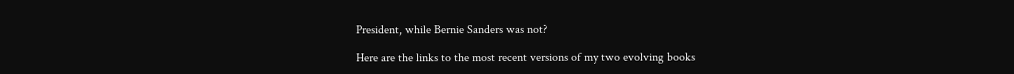President, while Bernie Sanders was not?

Here are the links to the most recent versions of my two evolving books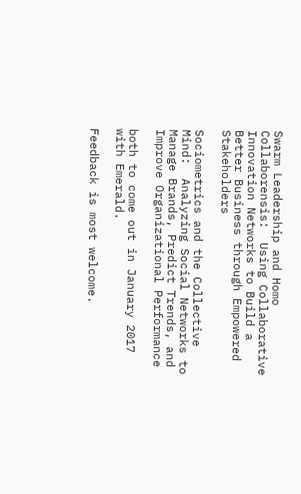Swarm Leadership and Homo Collaborensis:  Using Collaborative Innovation Networks to Build a Better Business through Empowered Stakeholders

Sociometrics and the Collective Mind:  Analyzing Social Networks to Manage Brands, Predict Trends, and Improve Organizational Performance

both to come out in January 2017 with Emerald.

Feedback is most welcome.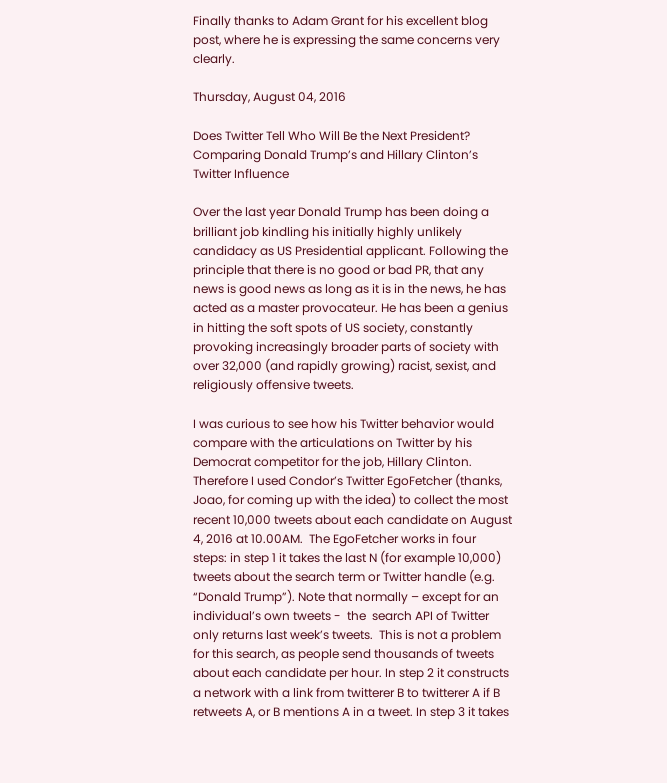Finally thanks to Adam Grant for his excellent blog post, where he is expressing the same concerns very clearly.

Thursday, August 04, 2016

Does Twitter Tell Who Will Be the Next President? Comparing Donald Trump’s and Hillary Clinton’s Twitter Influence

Over the last year Donald Trump has been doing a brilliant job kindling his initially highly unlikely candidacy as US Presidential applicant. Following the principle that there is no good or bad PR, that any news is good news as long as it is in the news, he has acted as a master provocateur. He has been a genius in hitting the soft spots of US society, constantly provoking increasingly broader parts of society with over 32,000 (and rapidly growing) racist, sexist, and religiously offensive tweets.

I was curious to see how his Twitter behavior would compare with the articulations on Twitter by his Democrat competitor for the job, Hillary Clinton. Therefore I used Condor’s Twitter EgoFetcher (thanks, Joao, for coming up with the idea) to collect the most recent 10,000 tweets about each candidate on August 4, 2016 at 10.00AM.  The EgoFetcher works in four steps: in step 1 it takes the last N (for example 10,000) tweets about the search term or Twitter handle (e.g. “Donald Trump”). Note that normally – except for an individual’s own tweets -  the  search API of Twitter only returns last week’s tweets.  This is not a problem for this search, as people send thousands of tweets about each candidate per hour. In step 2 it constructs a network with a link from twitterer B to twitterer A if B retweets A, or B mentions A in a tweet. In step 3 it takes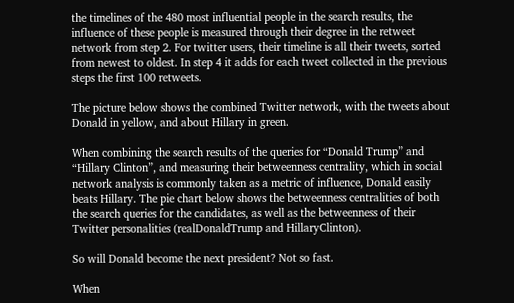the timelines of the 480 most influential people in the search results, the influence of these people is measured through their degree in the retweet network from step 2. For twitter users, their timeline is all their tweets, sorted from newest to oldest. In step 4 it adds for each tweet collected in the previous steps the first 100 retweets.

The picture below shows the combined Twitter network, with the tweets about Donald in yellow, and about Hillary in green.

When combining the search results of the queries for “Donald Trump” and “Hillary Clinton”, and measuring their betweenness centrality, which in social network analysis is commonly taken as a metric of influence, Donald easily beats Hillary. The pie chart below shows the betweenness centralities of both the search queries for the candidates, as well as the betweenness of their Twitter personalities (realDonaldTrump and HillaryClinton).

So will Donald become the next president? Not so fast.

When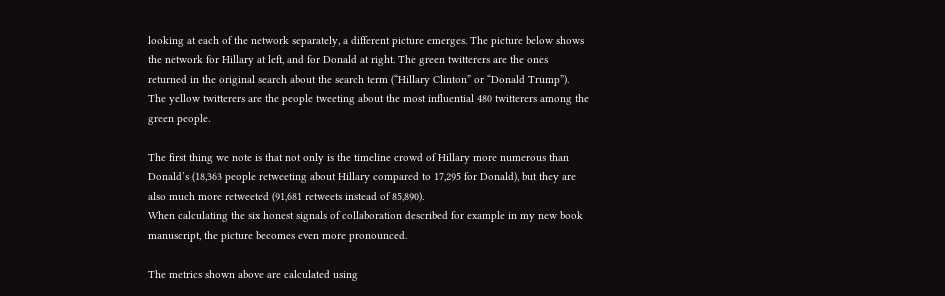looking at each of the network separately, a different picture emerges. The picture below shows the network for Hillary at left, and for Donald at right. The green twitterers are the ones returned in the original search about the search term (“Hillary Clinton” or “Donald Trump”). The yellow twitterers are the people tweeting about the most influential 480 twitterers among the green people.

The first thing we note is that not only is the timeline crowd of Hillary more numerous than Donald’s (18,363 people retweeting about Hillary compared to 17,295 for Donald), but they are also much more retweeted (91,681 retweets instead of 85,890).
When calculating the six honest signals of collaboration described for example in my new book manuscript, the picture becomes even more pronounced.

The metrics shown above are calculated using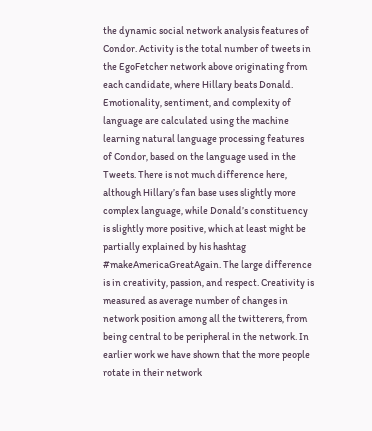the dynamic social network analysis features of Condor. Activity is the total number of tweets in the EgoFetcher network above originating from each candidate, where Hillary beats Donald. Emotionality, sentiment, and complexity of language are calculated using the machine learning natural language processing features of Condor, based on the language used in the Tweets. There is not much difference here, although Hillary’s fan base uses slightly more complex language, while Donald’s constituency is slightly more positive, which at least might be partially explained by his hashtag #makeAmericaGreatAgain. The large difference is in creativity, passion, and respect. Creativity is measured as average number of changes in network position among all the twitterers, from being central to be peripheral in the network. In earlier work we have shown that the more people rotate in their network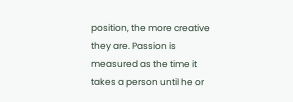position, the more creative they are. Passion is measured as the time it takes a person until he or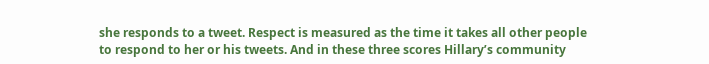she responds to a tweet. Respect is measured as the time it takes all other people to respond to her or his tweets. And in these three scores Hillary’s community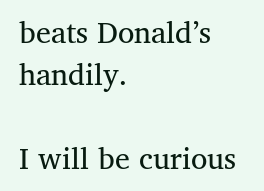beats Donald’s handily.

I will be curious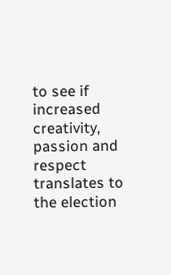to see if increased creativity, passion and respect translates to the election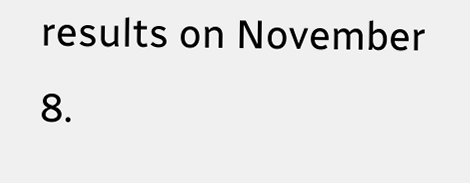results on November 8.